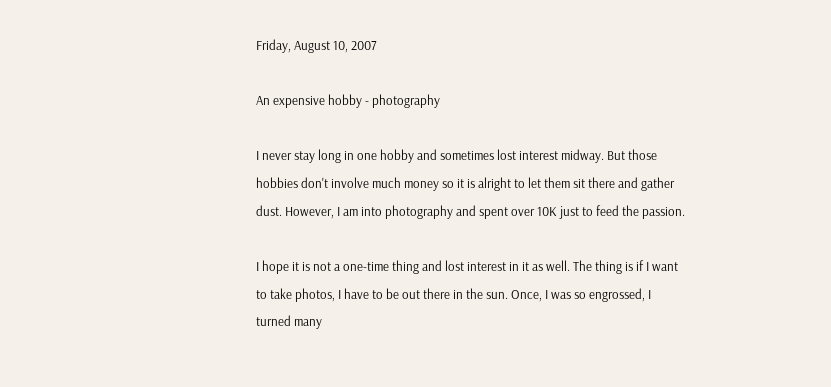Friday, August 10, 2007

An expensive hobby - photography

I never stay long in one hobby and sometimes lost interest midway. But those hobbies don't involve much money so it is alright to let them sit there and gather dust. However, I am into photography and spent over 10K just to feed the passion.

I hope it is not a one-time thing and lost interest in it as well. The thing is if I want to take photos, I have to be out there in the sun. Once, I was so engrossed, I turned many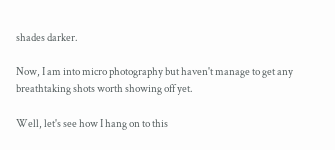shades darker.

Now, I am into micro photography but haven't manage to get any breathtaking shots worth showing off yet.

Well, let's see how I hang on to this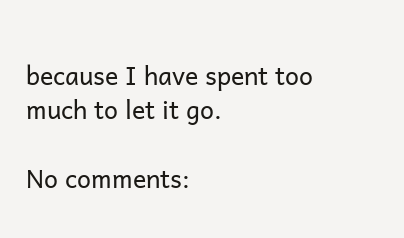because I have spent too much to let it go.

No comments: